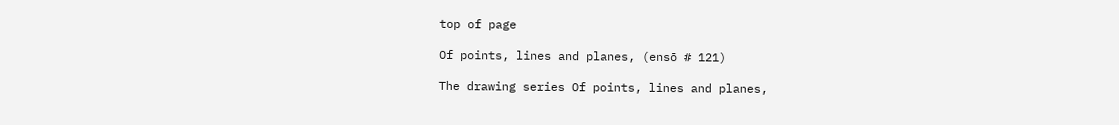top of page

Of points, lines and planes, (ensō # 121)

The drawing series Of points, lines and planes,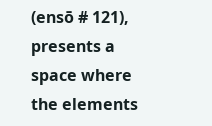(ensō # 121), presents a space where the elements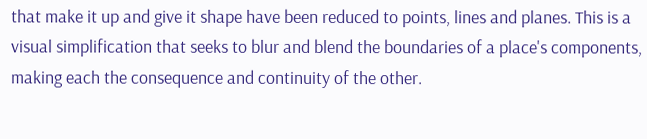that make it up and give it shape have been reduced to points, lines and planes. This is a visual simplification that seeks to blur and blend the boundaries of a place's components, making each the consequence and continuity of the other.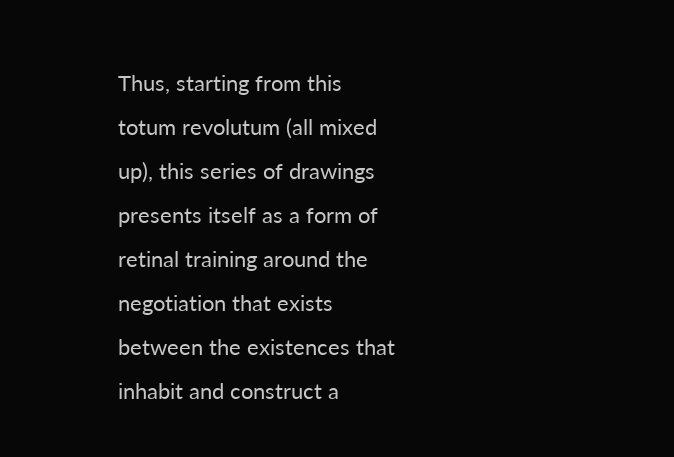Thus, starting from this totum revolutum (all mixed up), this series of drawings presents itself as a form of retinal training around the negotiation that exists between the existences that inhabit and construct a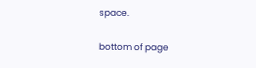space.

bottom of page